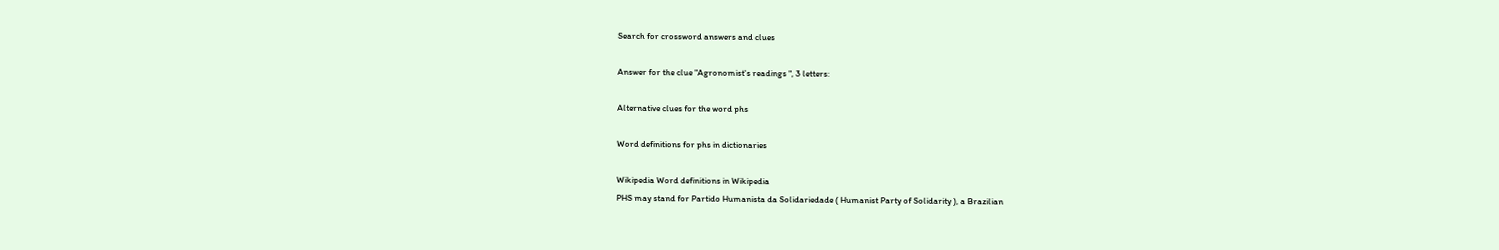Search for crossword answers and clues

Answer for the clue "Agronomist's readings ", 3 letters:

Alternative clues for the word phs

Word definitions for phs in dictionaries

Wikipedia Word definitions in Wikipedia
PHS may stand for Partido Humanista da Solidariedade ( Humanist Party of Solidarity ), a Brazilian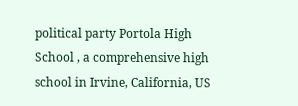political party Portola High School , a comprehensive high school in Irvine, California, US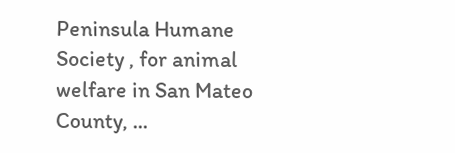Peninsula Humane Society , for animal welfare in San Mateo County, ...